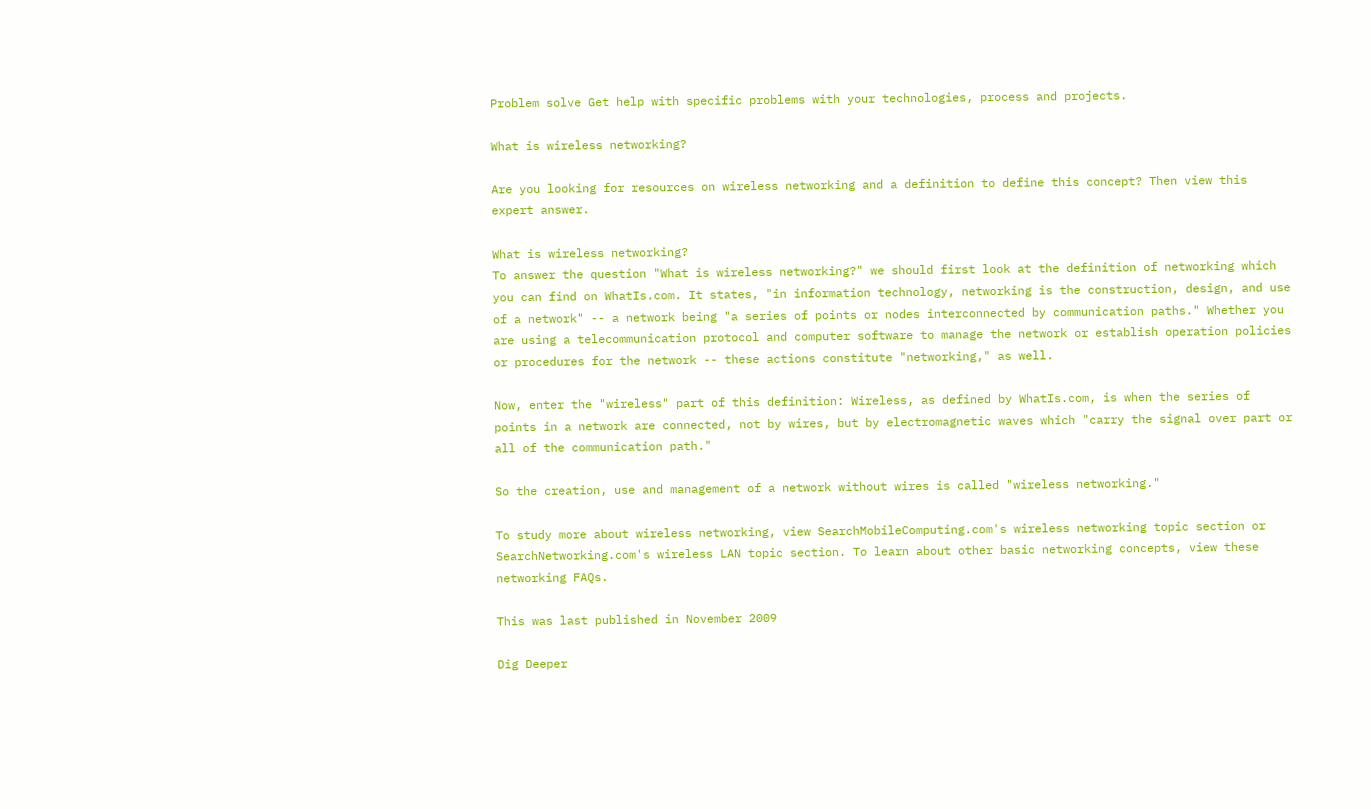Problem solve Get help with specific problems with your technologies, process and projects.

What is wireless networking?

Are you looking for resources on wireless networking and a definition to define this concept? Then view this expert answer.

What is wireless networking?
To answer the question "What is wireless networking?" we should first look at the definition of networking which you can find on WhatIs.com. It states, "in information technology, networking is the construction, design, and use of a network" -- a network being "a series of points or nodes interconnected by communication paths." Whether you are using a telecommunication protocol and computer software to manage the network or establish operation policies or procedures for the network -- these actions constitute "networking," as well.

Now, enter the "wireless" part of this definition: Wireless, as defined by WhatIs.com, is when the series of points in a network are connected, not by wires, but by electromagnetic waves which "carry the signal over part or all of the communication path."

So the creation, use and management of a network without wires is called "wireless networking."

To study more about wireless networking, view SearchMobileComputing.com's wireless networking topic section or SearchNetworking.com's wireless LAN topic section. To learn about other basic networking concepts, view these networking FAQs.

This was last published in November 2009

Dig Deeper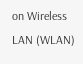on Wireless LAN (WLAN)